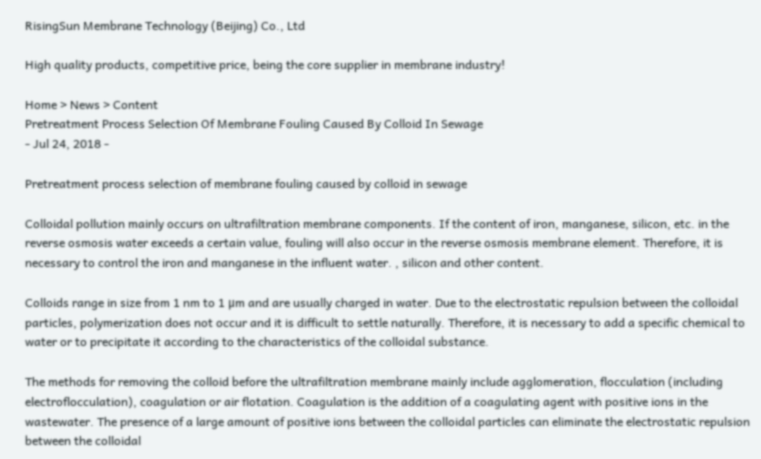RisingSun Membrane Technology (Beijing) Co., Ltd

High quality products, competitive price, being the core supplier in membrane industry!

Home > News > Content
Pretreatment Process Selection Of Membrane Fouling Caused By Colloid In Sewage
- Jul 24, 2018 -

Pretreatment process selection of membrane fouling caused by colloid in sewage

Colloidal pollution mainly occurs on ultrafiltration membrane components. If the content of iron, manganese, silicon, etc. in the reverse osmosis water exceeds a certain value, fouling will also occur in the reverse osmosis membrane element. Therefore, it is necessary to control the iron and manganese in the influent water. , silicon and other content.

Colloids range in size from 1 nm to 1 μm and are usually charged in water. Due to the electrostatic repulsion between the colloidal particles, polymerization does not occur and it is difficult to settle naturally. Therefore, it is necessary to add a specific chemical to water or to precipitate it according to the characteristics of the colloidal substance.

The methods for removing the colloid before the ultrafiltration membrane mainly include agglomeration, flocculation (including electroflocculation), coagulation or air flotation. Coagulation is the addition of a coagulating agent with positive ions in the wastewater. The presence of a large amount of positive ions between the colloidal particles can eliminate the electrostatic repulsion between the colloidal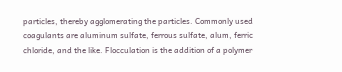particles, thereby agglomerating the particles. Commonly used coagulants are aluminum sulfate, ferrous sulfate, alum, ferric chloride, and the like. Flocculation is the addition of a polymer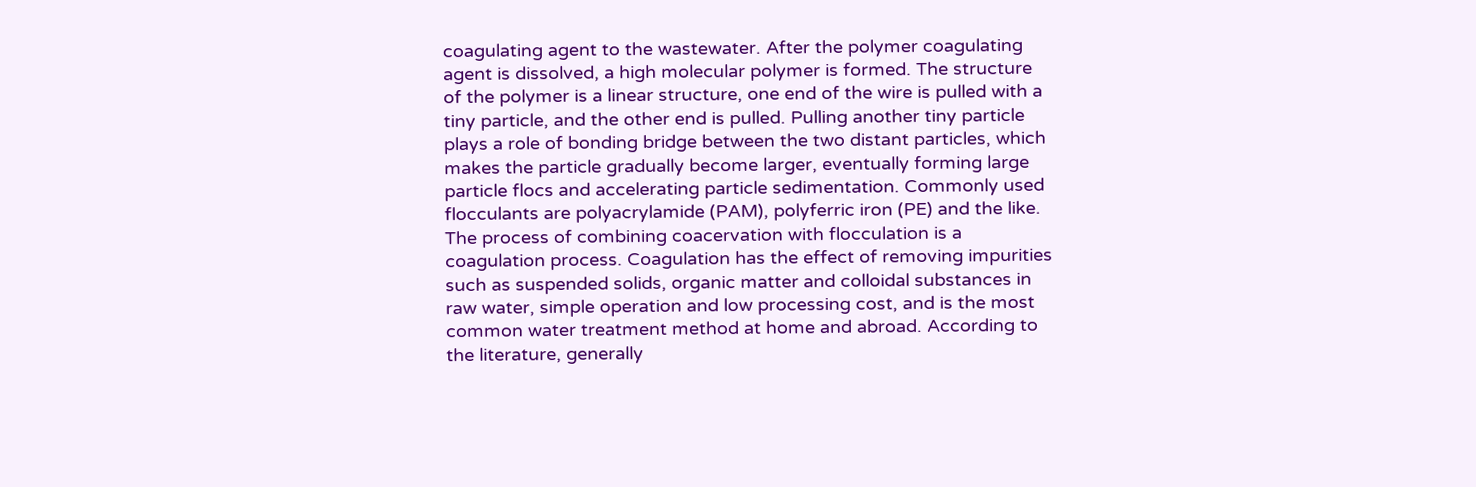coagulating agent to the wastewater. After the polymer coagulating agent is dissolved, a high molecular polymer is formed. The structure of the polymer is a linear structure, one end of the wire is pulled with a tiny particle, and the other end is pulled. Pulling another tiny particle plays a role of bonding bridge between the two distant particles, which makes the particle gradually become larger, eventually forming large particle flocs and accelerating particle sedimentation. Commonly used flocculants are polyacrylamide (PAM), polyferric iron (PE) and the like. The process of combining coacervation with flocculation is a coagulation process. Coagulation has the effect of removing impurities such as suspended solids, organic matter and colloidal substances in raw water, simple operation and low processing cost, and is the most common water treatment method at home and abroad. According to the literature, generally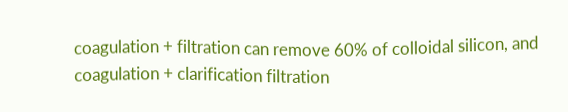coagulation + filtration can remove 60% of colloidal silicon, and coagulation + clarification filtration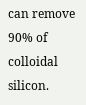can remove 90% of colloidal silicon.